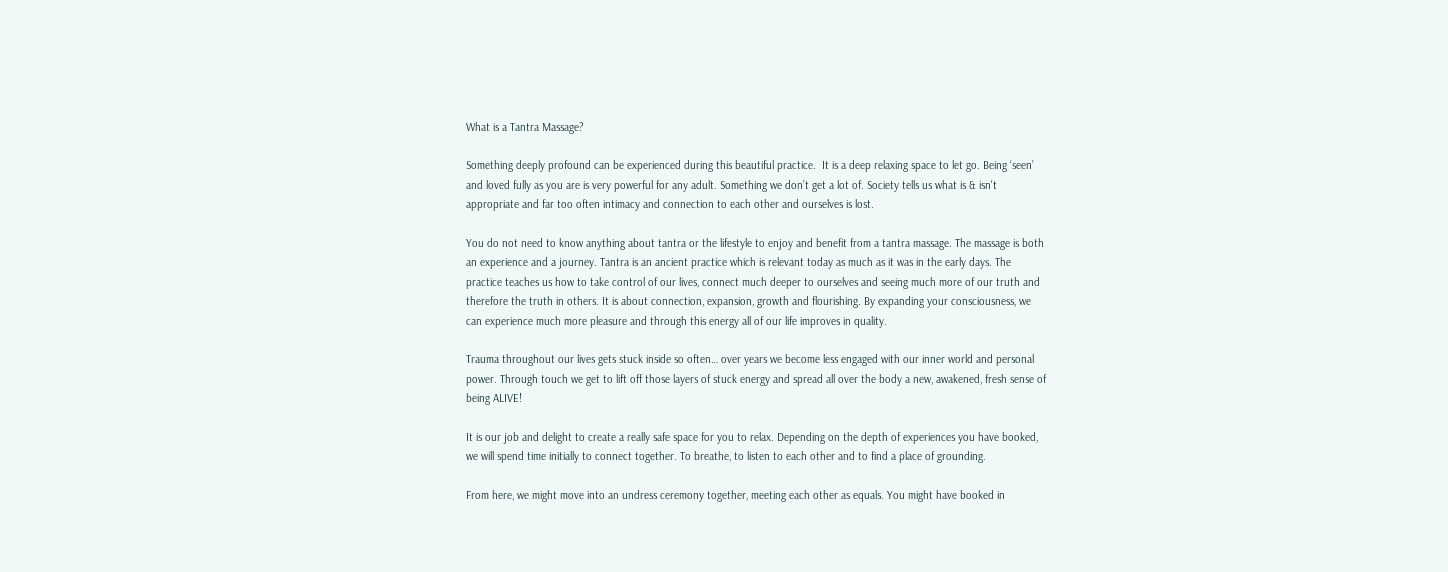What is a Tantra Massage?

Something deeply profound can be experienced during this beautiful practice.  It is a deep relaxing space to let go. Being ‘seen’ and loved fully as you are is very powerful for any adult. Something we don’t get a lot of. Society tells us what is & isn't appropriate and far too often intimacy and connection to each other and ourselves is lost.

You do not need to know anything about tantra or the lifestyle to enjoy and benefit from a tantra massage. The massage is both an experience and a journey. Tantra is an ancient practice which is relevant today as much as it was in the early days. The practice teaches us how to take control of our lives, connect much deeper to ourselves and seeing much more of our truth and therefore the truth in others. It is about connection, expansion, growth and flourishing. By expanding your consciousness, we can experience much more pleasure and through this energy all of our life improves in quality.

Trauma throughout our lives gets stuck inside so often… over years we become less engaged with our inner world and personal power. Through touch we get to lift off those layers of stuck energy and spread all over the body a new, awakened, fresh sense of being ALIVE!

It is our job and delight to create a really safe space for you to relax. Depending on the depth of experiences you have booked, we will spend time initially to connect together. To breathe, to listen to each other and to find a place of grounding.

From here, we might move into an undress ceremony together, meeting each other as equals. You might have booked in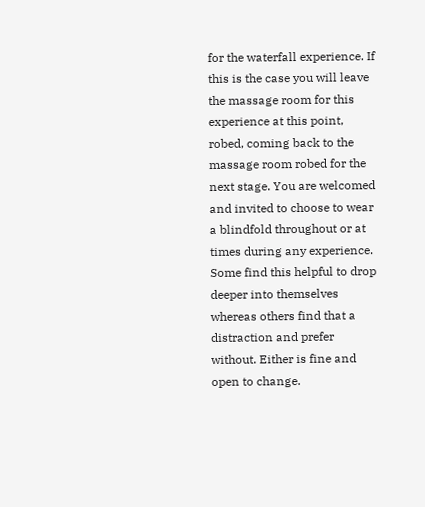for the waterfall experience. If this is the case you will leave the massage room for this experience at this point, robed, coming back to the massage room robed for the next stage. You are welcomed and invited to choose to wear a blindfold throughout or at times during any experience. Some find this helpful to drop deeper into themselves whereas others find that a distraction and prefer without. Either is fine and open to change.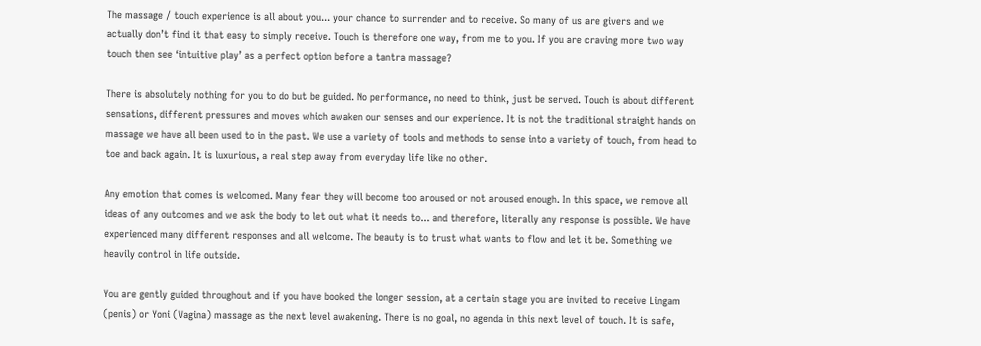The massage / touch experience is all about you... your chance to surrender and to receive. So many of us are givers and we actually don’t find it that easy to simply receive. Touch is therefore one way, from me to you. If you are craving more two way touch then see ‘intuitive play’ as a perfect option before a tantra massage?

There is absolutely nothing for you to do but be guided. No performance, no need to think, just be served. Touch is about different sensations, different pressures and moves which awaken our senses and our experience. It is not the traditional straight hands on massage we have all been used to in the past. We use a variety of tools and methods to sense into a variety of touch, from head to toe and back again. It is luxurious, a real step away from everyday life like no other.

Any emotion that comes is welcomed. Many fear they will become too aroused or not aroused enough. In this space, we remove all ideas of any outcomes and we ask the body to let out what it needs to... and therefore, literally any response is possible. We have experienced many different responses and all welcome. The beauty is to trust what wants to flow and let it be. Something we heavily control in life outside.

You are gently guided throughout and if you have booked the longer session, at a certain stage you are invited to receive Lingam (penis) or Yoni (Vagina) massage as the next level awakening. There is no goal, no agenda in this next level of touch. It is safe,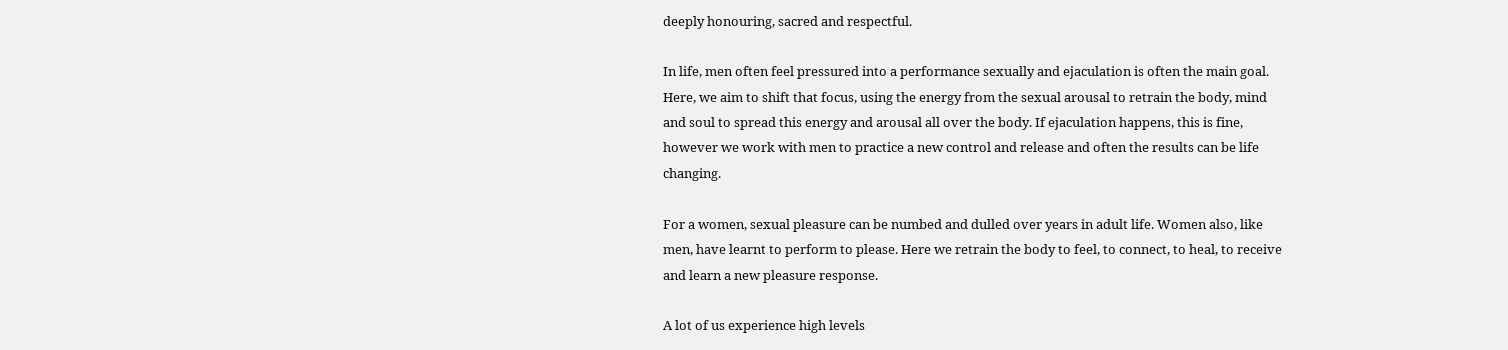deeply honouring, sacred and respectful.

In life, men often feel pressured into a performance sexually and ejaculation is often the main goal. Here, we aim to shift that focus, using the energy from the sexual arousal to retrain the body, mind and soul to spread this energy and arousal all over the body. If ejaculation happens, this is fine, however we work with men to practice a new control and release and often the results can be life changing.

For a women, sexual pleasure can be numbed and dulled over years in adult life. Women also, like men, have learnt to perform to please. Here we retrain the body to feel, to connect, to heal, to receive and learn a new pleasure response.

A lot of us experience high levels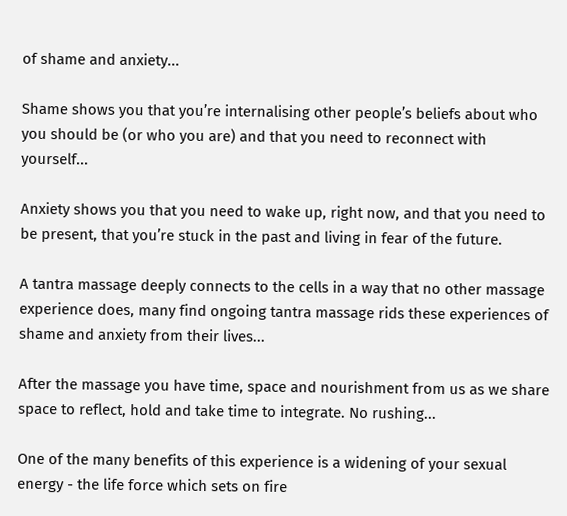of shame and anxiety...

Shame shows you that you’re internalising other people’s beliefs about who you should be (or who you are) and that you need to reconnect with yourself...

Anxiety shows you that you need to wake up, right now, and that you need to be present, that you’re stuck in the past and living in fear of the future.

A tantra massage deeply connects to the cells in a way that no other massage experience does, many find ongoing tantra massage rids these experiences of shame and anxiety from their lives...

After the massage you have time, space and nourishment from us as we share space to reflect, hold and take time to integrate. No rushing...

One of the many benefits of this experience is a widening of your sexual energy - the life force which sets on fire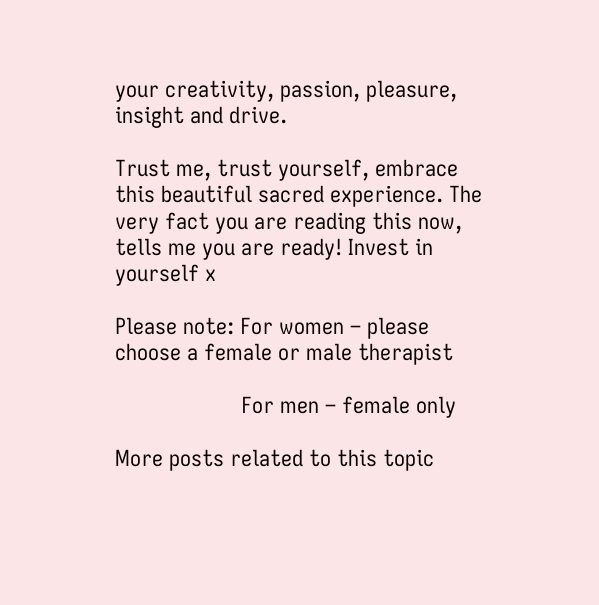your creativity, passion, pleasure, insight and drive.

Trust me, trust yourself, embrace this beautiful sacred experience. The very fact you are reading this now, tells me you are ready! Invest in yourself x

Please note: For women – please choose a female or male therapist

                     For men – female only

More posts related to this topic